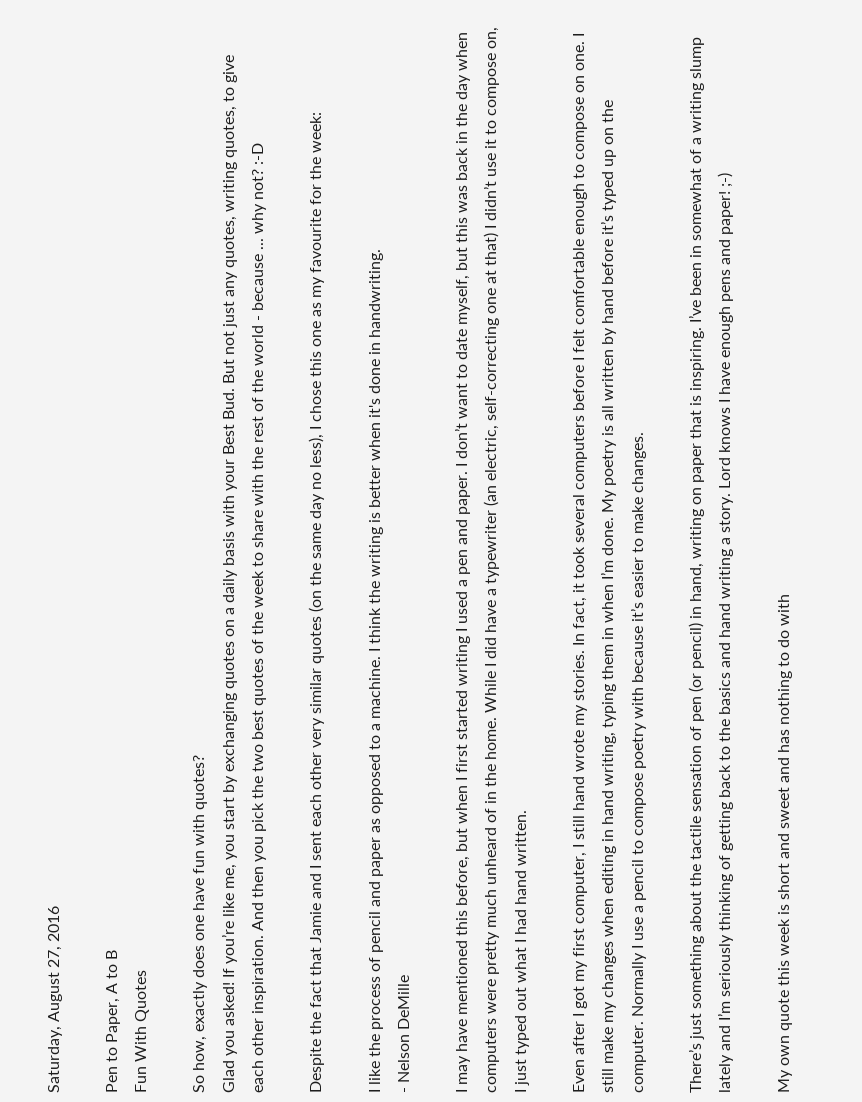Saturday, August 27, 2016

Pen to Paper, A to B
Fun With Quotes

So how, exactly does one have fun with quotes?
Glad you asked! If you’re like me, you start by exchanging quotes on a daily basis with your Best Bud. But not just any quotes, writing quotes, to give each other inspiration. And then you pick the two best quotes of the week to share with the rest of the world - because ... why not? :-D

Despite the fact that Jamie and I sent each other very similar quotes (on the same day no less), I chose this one as my favourite for the week:

I like the process of pencil and paper as opposed to a machine. I think the writing is better when it's done in handwriting.
- Nelson DeMille

I may have mentioned this before, but when I first started writing I used a pen and paper. I don’t want to date myself, but this was back in the day when computers were pretty much unheard of in the home. While I did have a typewriter (an electric, self-correcting one at that) I didn’t use it to compose on, I just typed out what I had hand written.

Even after I got my first computer, I still hand wrote my stories. In fact, it took several computers before I felt comfortable enough to compose on one. I still make my changes when editing in hand writing, typing them in when I’m done. My poetry is all written by hand before it’s typed up on the computer. Normally I use a pencil to compose poetry with because it’s easier to make changes.

There’s just something about the tactile sensation of pen (or pencil) in hand, writing on paper that is inspiring. I’ve been in somewhat of a writing slump lately and I’m seriously thinking of getting back to the basics and hand writing a story. Lord knows I have enough pens and paper! ;-)

My own quote this week is short and sweet and has nothing to do with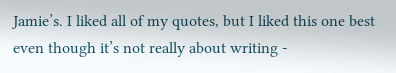Jamie’s. I liked all of my quotes, but I liked this one best even though it’s not really about writing -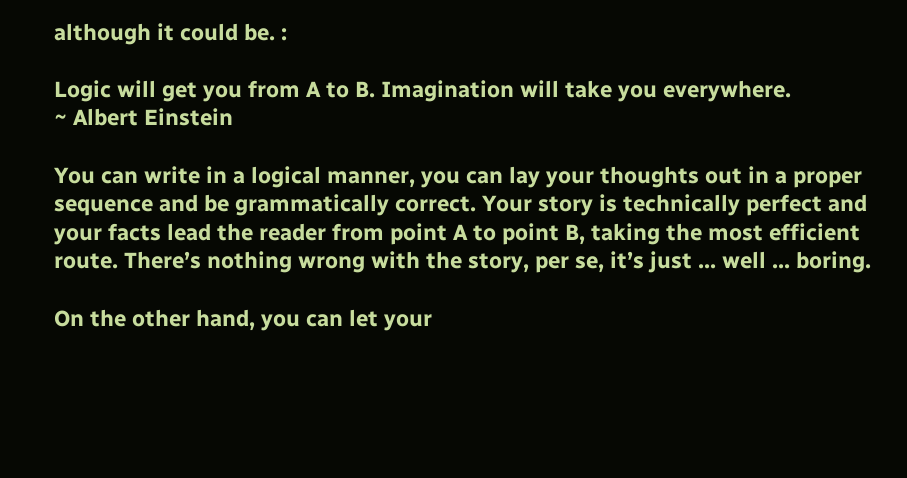although it could be. :

Logic will get you from A to B. Imagination will take you everywhere.
~ Albert Einstein

You can write in a logical manner, you can lay your thoughts out in a proper sequence and be grammatically correct. Your story is technically perfect and your facts lead the reader from point A to point B, taking the most efficient route. There’s nothing wrong with the story, per se, it’s just ... well ... boring.

On the other hand, you can let your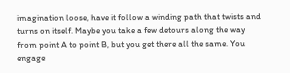imagination loose, have it follow a winding path that twists and turns on itself. Maybe you take a few detours along the way from point A to point B, but you get there all the same. You engage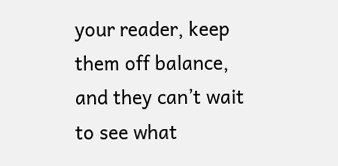your reader, keep them off balance, and they can’t wait to see what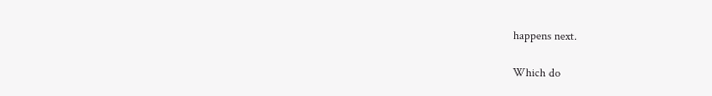happens next.

Which do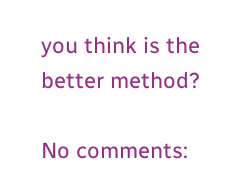you think is the better method?

No comments: